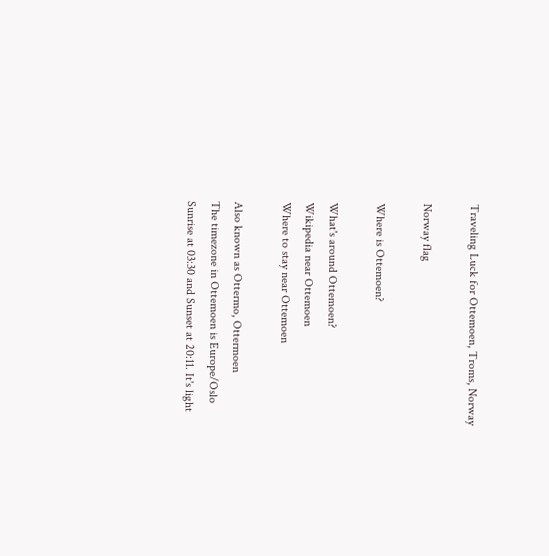Traveling Luck for Ottemoen, Troms, Norway

Norway flag

Where is Ottemoen?

What's around Ottemoen?
Wikipedia near Ottemoen
Where to stay near Ottemoen

Also known as Ottermo, Ottermoen
The timezone in Ottemoen is Europe/Oslo
Sunrise at 03:30 and Sunset at 20:11. It's light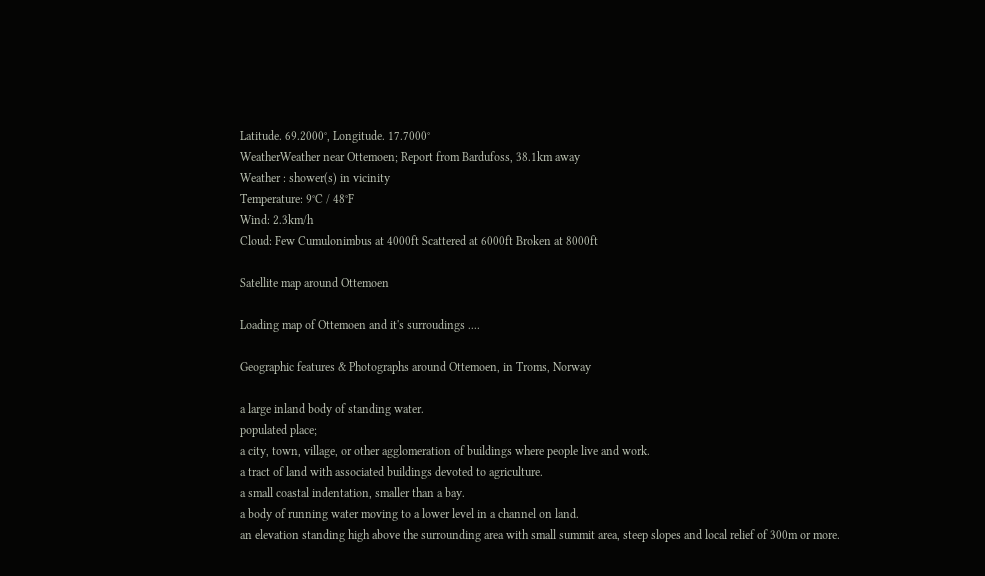Latitude. 69.2000°, Longitude. 17.7000°
WeatherWeather near Ottemoen; Report from Bardufoss, 38.1km away
Weather : shower(s) in vicinity
Temperature: 9°C / 48°F
Wind: 2.3km/h
Cloud: Few Cumulonimbus at 4000ft Scattered at 6000ft Broken at 8000ft

Satellite map around Ottemoen

Loading map of Ottemoen and it's surroudings ....

Geographic features & Photographs around Ottemoen, in Troms, Norway

a large inland body of standing water.
populated place;
a city, town, village, or other agglomeration of buildings where people live and work.
a tract of land with associated buildings devoted to agriculture.
a small coastal indentation, smaller than a bay.
a body of running water moving to a lower level in a channel on land.
an elevation standing high above the surrounding area with small summit area, steep slopes and local relief of 300m or more.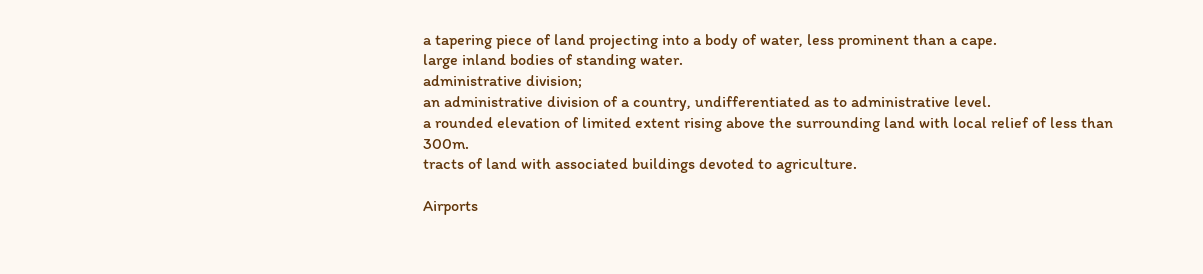a tapering piece of land projecting into a body of water, less prominent than a cape.
large inland bodies of standing water.
administrative division;
an administrative division of a country, undifferentiated as to administrative level.
a rounded elevation of limited extent rising above the surrounding land with local relief of less than 300m.
tracts of land with associated buildings devoted to agriculture.

Airports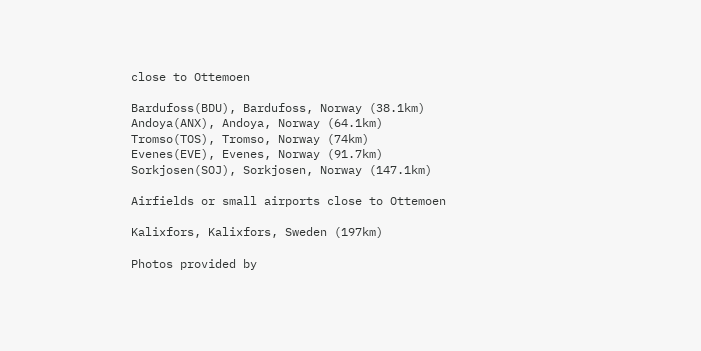close to Ottemoen

Bardufoss(BDU), Bardufoss, Norway (38.1km)
Andoya(ANX), Andoya, Norway (64.1km)
Tromso(TOS), Tromso, Norway (74km)
Evenes(EVE), Evenes, Norway (91.7km)
Sorkjosen(SOJ), Sorkjosen, Norway (147.1km)

Airfields or small airports close to Ottemoen

Kalixfors, Kalixfors, Sweden (197km)

Photos provided by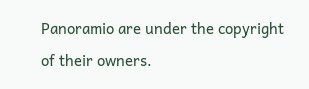Panoramio are under the copyright of their owners.